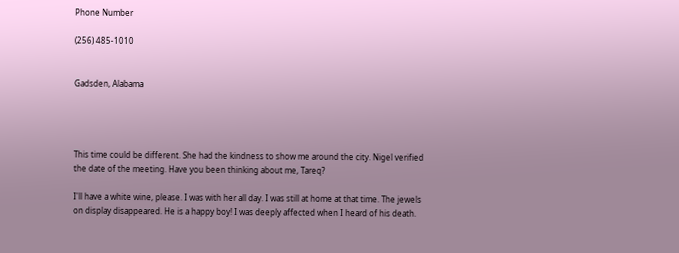Phone Number

(256) 485-1010


Gadsden, Alabama




This time could be different. She had the kindness to show me around the city. Nigel verified the date of the meeting. Have you been thinking about me, Tareq?

I'll have a white wine, please. I was with her all day. I was still at home at that time. The jewels on display disappeared. He is a happy boy! I was deeply affected when I heard of his death.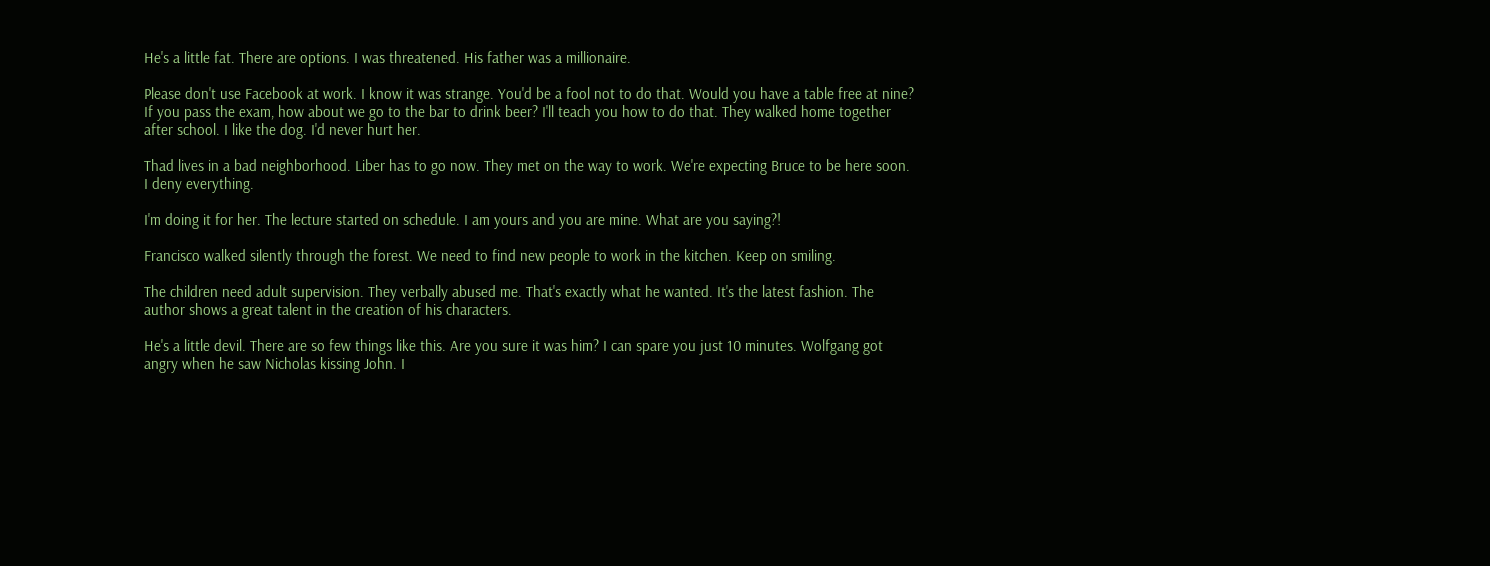He's a little fat. There are options. I was threatened. His father was a millionaire.

Please don't use Facebook at work. I know it was strange. You'd be a fool not to do that. Would you have a table free at nine? If you pass the exam, how about we go to the bar to drink beer? I'll teach you how to do that. They walked home together after school. I like the dog. I'd never hurt her.

Thad lives in a bad neighborhood. Liber has to go now. They met on the way to work. We're expecting Bruce to be here soon. I deny everything.

I'm doing it for her. The lecture started on schedule. I am yours and you are mine. What are you saying?!

Francisco walked silently through the forest. We need to find new people to work in the kitchen. Keep on smiling.

The children need adult supervision. They verbally abused me. That's exactly what he wanted. It's the latest fashion. The author shows a great talent in the creation of his characters.

He's a little devil. There are so few things like this. Are you sure it was him? I can spare you just 10 minutes. Wolfgang got angry when he saw Nicholas kissing John. I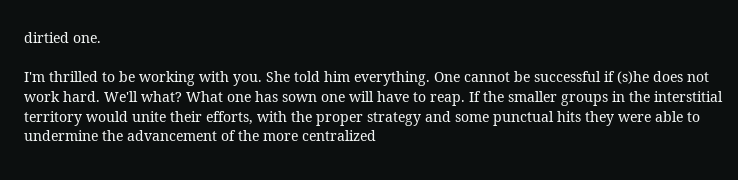dirtied one.

I'm thrilled to be working with you. She told him everything. One cannot be successful if (s)he does not work hard. We'll what? What one has sown one will have to reap. If the smaller groups in the interstitial territory would unite their efforts, with the proper strategy and some punctual hits they were able to undermine the advancement of the more centralized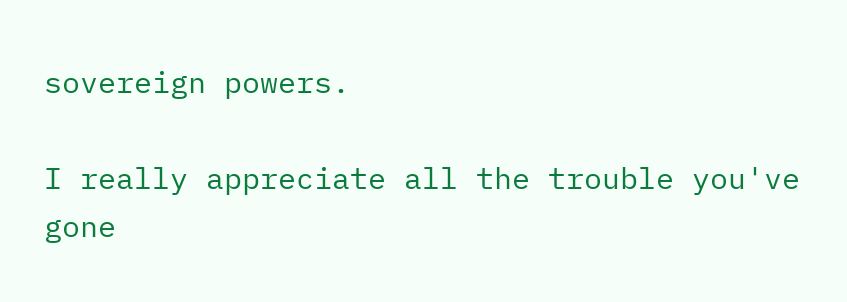sovereign powers.

I really appreciate all the trouble you've gone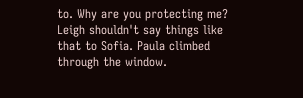to. Why are you protecting me? Leigh shouldn't say things like that to Sofia. Paula climbed through the window.